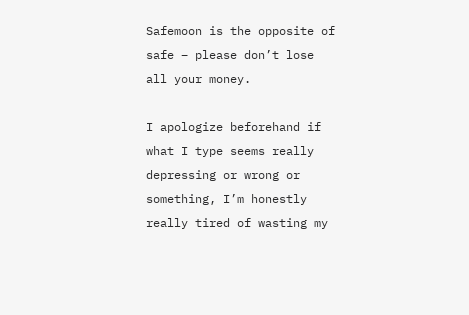Safemoon is the opposite of safe – please don’t lose all your money.

I apologize beforehand if what I type seems really depressing or wrong or something, I’m honestly really tired of wasting my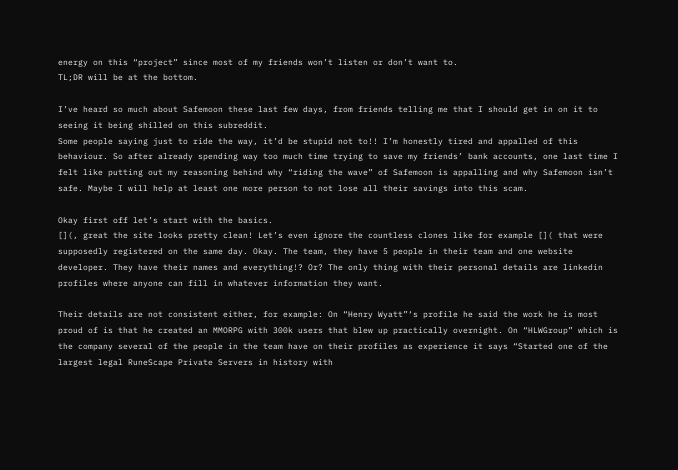energy on this “project” since most of my friends won’t listen or don’t want to.
TL;DR will be at the bottom.

I’ve heard so much about Safemoon these last few days, from friends telling me that I should get in on it to seeing it being shilled on this subreddit.
Some people saying just to ride the way, it’d be stupid not to!! I’m honestly tired and appalled of this behaviour. So after already spending way too much time trying to save my friends’ bank accounts, one last time I felt like putting out my reasoning behind why “riding the wave” of Safemoon is appalling and why Safemoon isn’t safe. Maybe I will help at least one more person to not lose all their savings into this scam.

Okay first off let’s start with the basics.
[](, great the site looks pretty clean! Let’s even ignore the countless clones like for example []( that were supposedly registered on the same day. Okay. The team, they have 5 people in their team and one website developer. They have their names and everything!? Or? The only thing with their personal details are linkedin profiles where anyone can fill in whatever information they want.

Their details are not consistent either, for example: On “Henry Wyatt”‘s profile he said the work he is most proud of is that he created an MMORPG with 300k users that blew up practically overnight. On “HLWGroup” which is the company several of the people in the team have on their profiles as experience it says “Started one of the largest legal RuneScape Private Servers in history with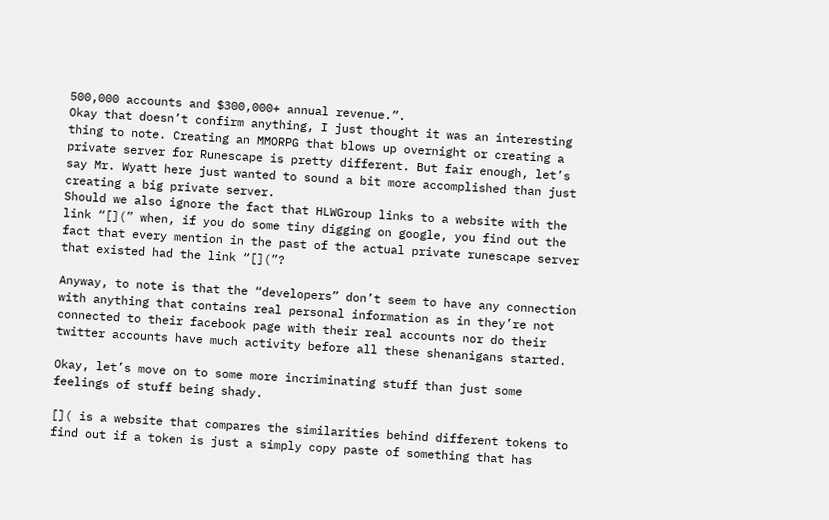500,000 accounts and $300,000+ annual revenue.”.
Okay that doesn’t confirm anything, I just thought it was an interesting thing to note. Creating an MMORPG that blows up overnight or creating a private server for Runescape is pretty different. But fair enough, let’s say Mr. Wyatt here just wanted to sound a bit more accomplished than just creating a big private server.
Should we also ignore the fact that HLWGroup links to a website with the link “[](” when, if you do some tiny digging on google, you find out the fact that every mention in the past of the actual private runescape server that existed had the link “[](”?

Anyway, to note is that the “developers” don’t seem to have any connection with anything that contains real personal information as in they’re not connected to their facebook page with their real accounts nor do their twitter accounts have much activity before all these shenanigans started.

Okay, let’s move on to some more incriminating stuff than just some feelings of stuff being shady.

[]( is a website that compares the similarities behind different tokens to find out if a token is just a simply copy paste of something that has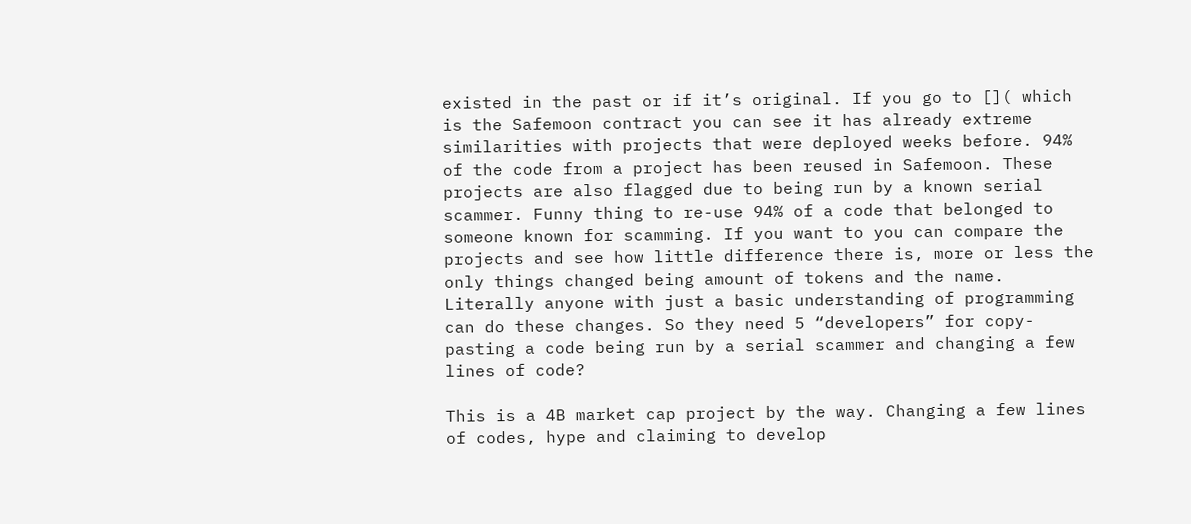existed in the past or if it’s original. If you go to []( which is the Safemoon contract you can see it has already extreme similarities with projects that were deployed weeks before. 94% of the code from a project has been reused in Safemoon. These projects are also flagged due to being run by a known serial scammer. Funny thing to re-use 94% of a code that belonged to someone known for scamming. If you want to you can compare the projects and see how little difference there is, more or less the only things changed being amount of tokens and the name.
Literally anyone with just a basic understanding of programming can do these changes. So they need 5 “developers” for copy-pasting a code being run by a serial scammer and changing a few lines of code?

This is a 4B market cap project by the way. Changing a few lines of codes, hype and claiming to develop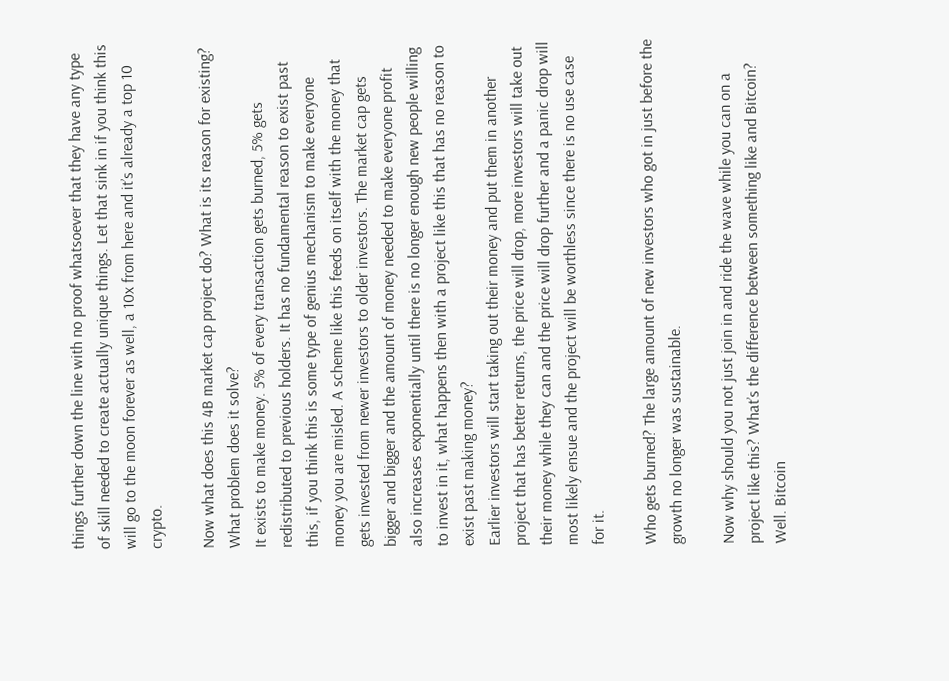things further down the line with no proof whatsoever that they have any type of skill needed to create actually unique things. Let that sink in if you think this will go to the moon forever as well, a 10x from here and it’s already a top 10 crypto.

Now what does this 4B market cap project do? What is its reason for existing? What problem does it solve?
It exists to make money. 5% of every transaction gets burned, 5% gets redistributed to previous holders. It has no fundamental reason to exist past this, if you think this is some type of genius mechanism to make everyone money you are misled. A scheme like this feeds on itself with the money that gets invested from newer investors to older investors. The market cap gets bigger and bigger and the amount of money needed to make everyone profit also increases exponentially until there is no longer enough new people willing to invest in it, what happens then with a project like this that has no reason to exist past making money?
Earlier investors will start taking out their money and put them in another project that has better returns, the price will drop, more investors will take out their money while they can and the price will drop further and a panic drop will most likely ensue and the project will be worthless since there is no use case for it.

Who gets burned? The large amount of new investors who got in just before the growth no longer was sustainable.

Now why should you not just join in and ride the wave while you can on a project like this? What’s the difference between something like and Bitcoin?
Well. Bitcoin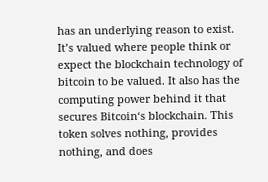has an underlying reason to exist. It’s valued where people think or expect the blockchain technology of bitcoin to be valued. It also has the computing power behind it that secures Bitcoin‘s blockchain. This token solves nothing, provides nothing, and does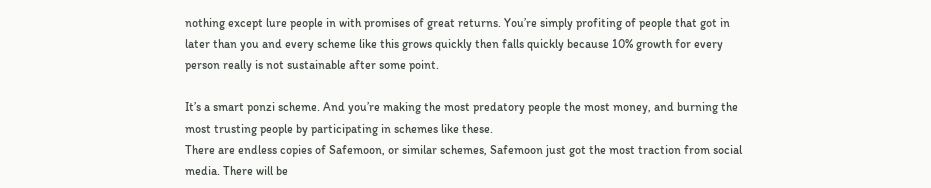nothing except lure people in with promises of great returns. You’re simply profiting of people that got in later than you and every scheme like this grows quickly then falls quickly because 10% growth for every person really is not sustainable after some point.

It’s a smart ponzi scheme. And you’re making the most predatory people the most money, and burning the most trusting people by participating in schemes like these.
There are endless copies of Safemoon, or similar schemes, Safemoon just got the most traction from social media. There will be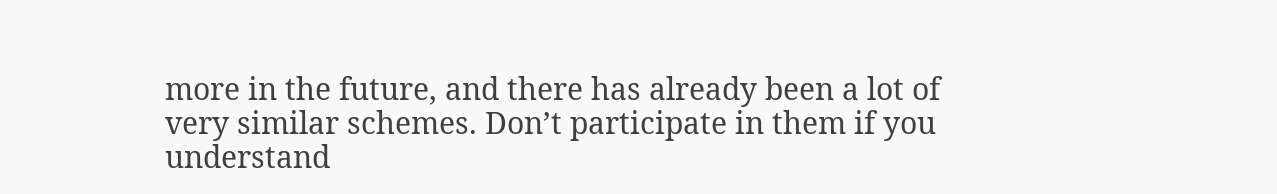more in the future, and there has already been a lot of very similar schemes. Don’t participate in them if you understand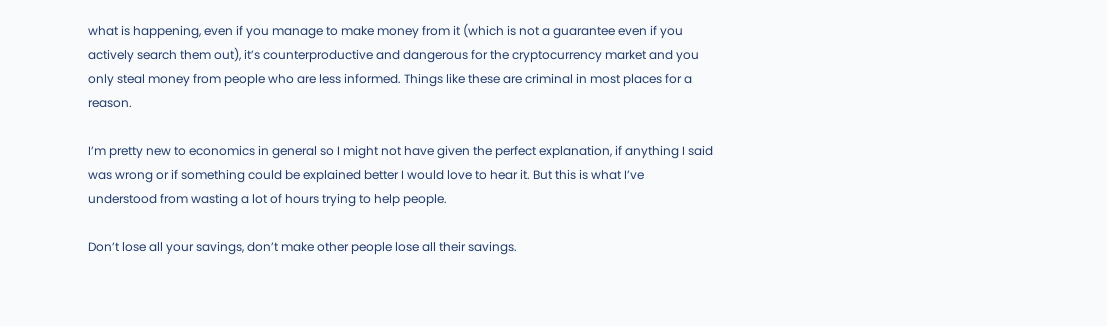what is happening, even if you manage to make money from it (which is not a guarantee even if you actively search them out), it’s counterproductive and dangerous for the cryptocurrency market and you only steal money from people who are less informed. Things like these are criminal in most places for a reason.

I’m pretty new to economics in general so I might not have given the perfect explanation, if anything I said was wrong or if something could be explained better I would love to hear it. But this is what I’ve understood from wasting a lot of hours trying to help people.

Don’t lose all your savings, don’t make other people lose all their savings.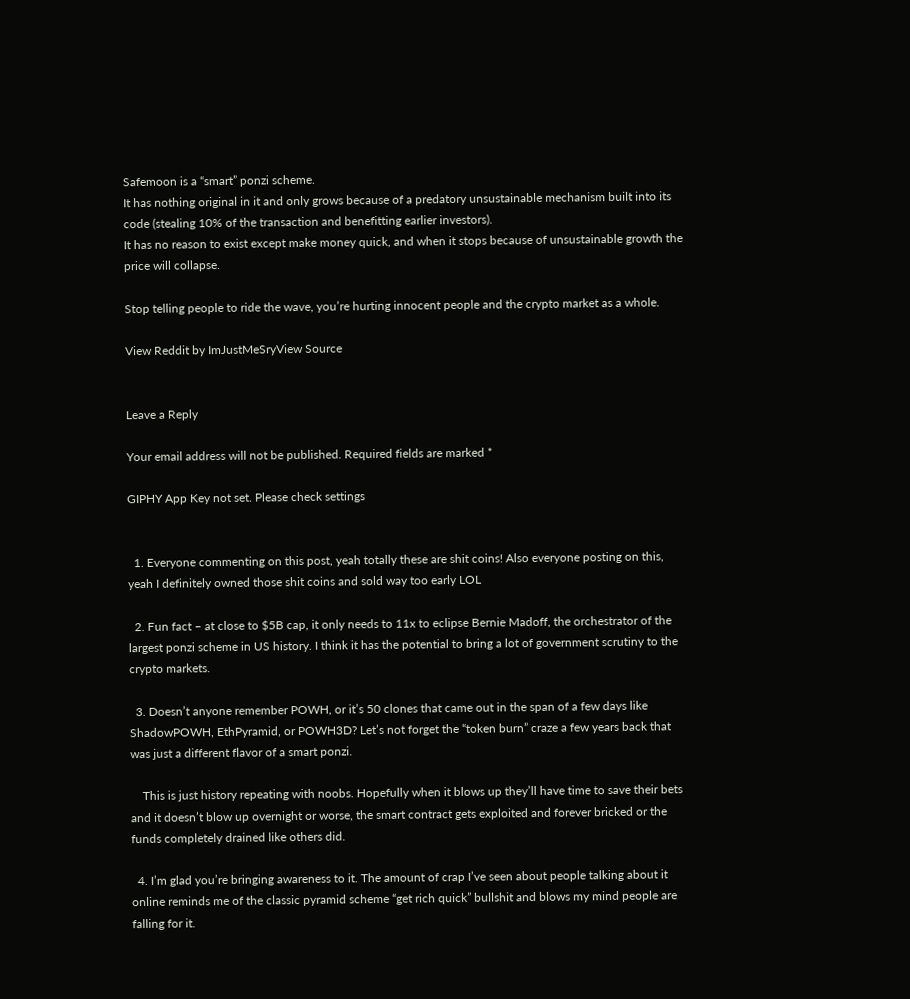Safemoon is a “smart” ponzi scheme.
It has nothing original in it and only grows because of a predatory unsustainable mechanism built into its code (stealing 10% of the transaction and benefitting earlier investors).
It has no reason to exist except make money quick, and when it stops because of unsustainable growth the price will collapse.

Stop telling people to ride the wave, you’re hurting innocent people and the crypto market as a whole.

View Reddit by ImJustMeSryView Source


Leave a Reply

Your email address will not be published. Required fields are marked *

GIPHY App Key not set. Please check settings


  1. Everyone commenting on this post, yeah totally these are shit coins! Also everyone posting on this, yeah I definitely owned those shit coins and sold way too early LOL

  2. Fun fact – at close to $5B cap, it only needs to 11x to eclipse Bernie Madoff, the orchestrator of the largest ponzi scheme in US history. I think it has the potential to bring a lot of government scrutiny to the crypto markets.

  3. Doesn’t anyone remember POWH, or it’s 50 clones that came out in the span of a few days like ShadowPOWH, EthPyramid, or POWH3D? Let’s not forget the “token burn” craze a few years back that was just a different flavor of a smart ponzi.

    This is just history repeating with noobs. Hopefully when it blows up they’ll have time to save their bets and it doesn’t blow up overnight or worse, the smart contract gets exploited and forever bricked or the funds completely drained like others did.

  4. I’m glad you’re bringing awareness to it. The amount of crap I’ve seen about people talking about it online reminds me of the classic pyramid scheme “get rich quick” bullshit and blows my mind people are falling for it.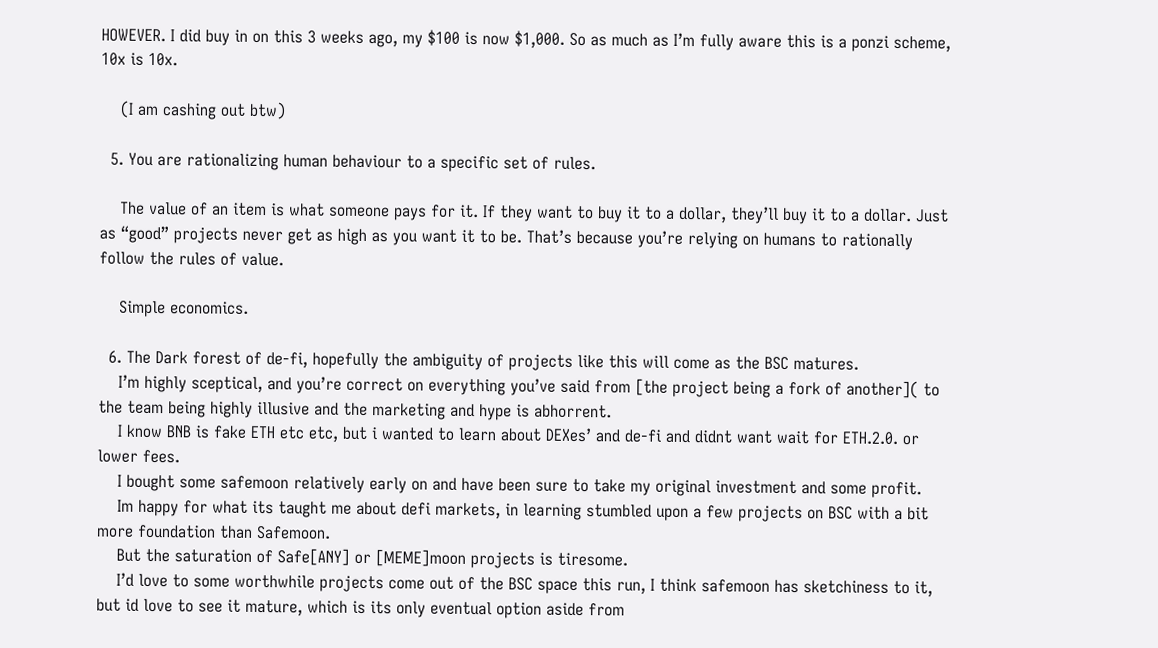HOWEVER. I did buy in on this 3 weeks ago, my $100 is now $1,000. So as much as I’m fully aware this is a ponzi scheme, 10x is 10x.

    (I am cashing out btw)

  5. You are rationalizing human behaviour to a specific set of rules.

    The value of an item is what someone pays for it. If they want to buy it to a dollar, they’ll buy it to a dollar. Just as “good” projects never get as high as you want it to be. That’s because you’re relying on humans to rationally follow the rules of value.

    Simple economics.

  6. The Dark forest of de-fi, hopefully the ambiguity of projects like this will come as the BSC matures.
    I’m highly sceptical, and you’re correct on everything you’ve said from [the project being a fork of another]( to the team being highly illusive and the marketing and hype is abhorrent.
    I know BNB is fake ETH etc etc, but i wanted to learn about DEXes’ and de-fi and didnt want wait for ETH.2.0. or lower fees.
    I bought some safemoon relatively early on and have been sure to take my original investment and some profit.
    Im happy for what its taught me about defi markets, in learning stumbled upon a few projects on BSC with a bit more foundation than Safemoon.
    But the saturation of Safe[ANY] or [MEME]moon projects is tiresome.
    I’d love to some worthwhile projects come out of the BSC space this run, I think safemoon has sketchiness to it, but id love to see it mature, which is its only eventual option aside from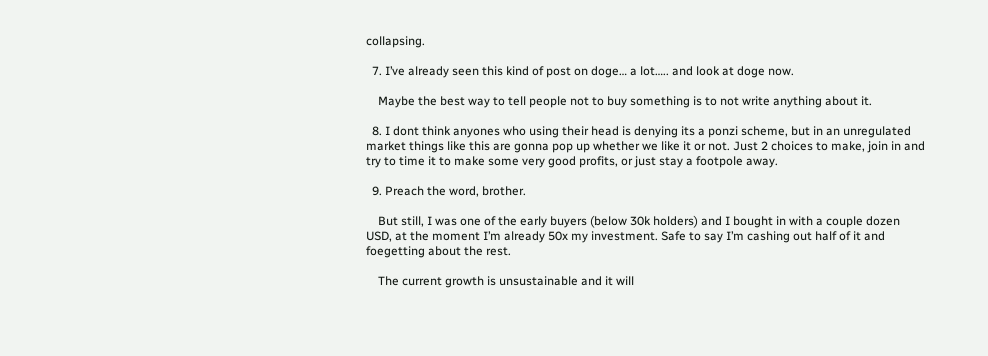collapsing.

  7. I’ve already seen this kind of post on doge… a lot….. and look at doge now.

    Maybe the best way to tell people not to buy something is to not write anything about it.

  8. I dont think anyones who using their head is denying its a ponzi scheme, but in an unregulated market things like this are gonna pop up whether we like it or not. Just 2 choices to make, join in and try to time it to make some very good profits, or just stay a footpole away.

  9. Preach the word, brother.

    But still, I was one of the early buyers (below 30k holders) and I bought in with a couple dozen USD, at the moment I’m already 50x my investment. Safe to say I’m cashing out half of it and foegetting about the rest.

    The current growth is unsustainable and it will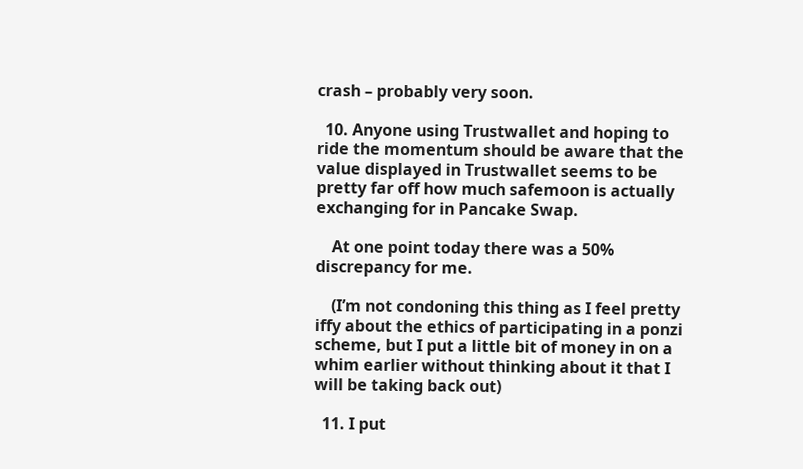crash – probably very soon.

  10. Anyone using Trustwallet and hoping to ride the momentum should be aware that the value displayed in Trustwallet seems to be pretty far off how much safemoon is actually exchanging for in Pancake Swap.

    At one point today there was a 50% discrepancy for me.

    (I’m not condoning this thing as I feel pretty iffy about the ethics of participating in a ponzi scheme, but I put a little bit of money in on a whim earlier without thinking about it that I will be taking back out)

  11. I put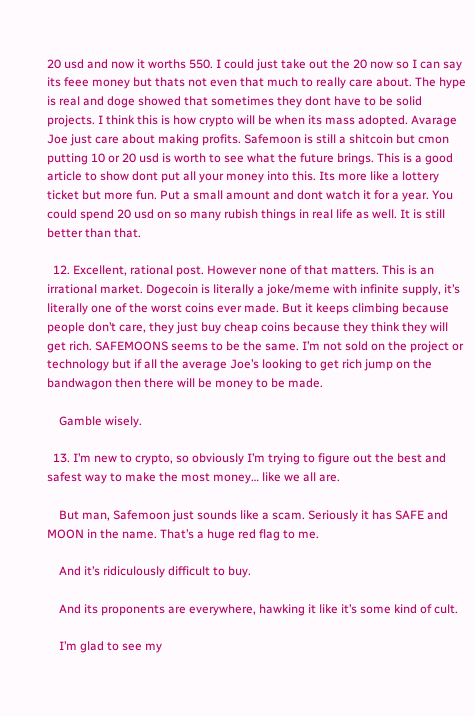20 usd and now it worths 550. I could just take out the 20 now so I can say its feee money but thats not even that much to really care about. The hype is real and doge showed that sometimes they dont have to be solid projects. I think this is how crypto will be when its mass adopted. Avarage Joe just care about making profits. Safemoon is still a shitcoin but cmon putting 10 or 20 usd is worth to see what the future brings. This is a good article to show dont put all your money into this. Its more like a lottery ticket but more fun. Put a small amount and dont watch it for a year. You could spend 20 usd on so many rubish things in real life as well. It is still better than that.

  12. Excellent, rational post. However none of that matters. This is an irrational market. Dogecoin is literally a joke/meme with infinite supply, it’s literally one of the worst coins ever made. But it keeps climbing because people don’t care, they just buy cheap coins because they think they will get rich. SAFEMOONS seems to be the same. I’m not sold on the project or technology but if all the average Joe’s looking to get rich jump on the bandwagon then there will be money to be made.

    Gamble wisely.

  13. I’m new to crypto, so obviously I’m trying to figure out the best and safest way to make the most money… like we all are.

    But man, Safemoon just sounds like a scam. Seriously it has SAFE and MOON in the name. That’s a huge red flag to me.

    And it’s ridiculously difficult to buy.

    And its proponents are everywhere, hawking it like it’s some kind of cult.

    I’m glad to see my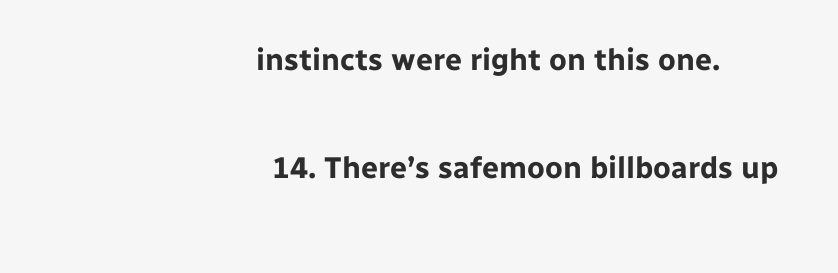instincts were right on this one.

  14. There’s safemoon billboards up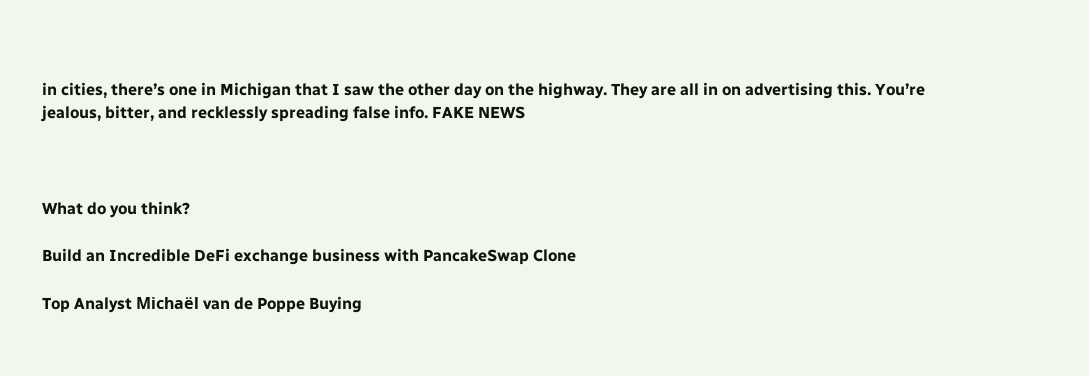in cities, there’s one in Michigan that I saw the other day on the highway. They are all in on advertising this. You’re jealous, bitter, and recklessly spreading false info. FAKE NEWS



What do you think?

Build an Incredible DeFi exchange business with PancakeSwap Clone

Top Analyst Michaël van de Poppe Buying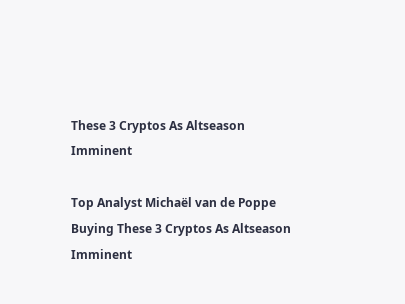These 3 Cryptos As Altseason Imminent

Top Analyst Michaël van de Poppe Buying These 3 Cryptos As Altseason Imminent